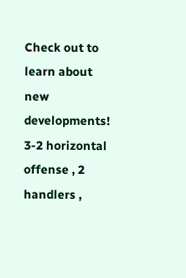Check out to learn about new developments!
3-2 horizontal offense , 2 handlers ,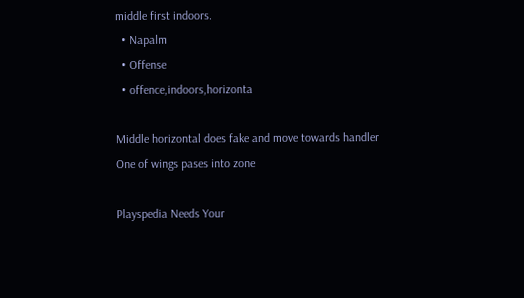middle first indoors.
  • Napalm
  • Offense
  • offence,indoors,horizonta

Middle horizontal does fake and move towards handler
One of wings pases into zone

Playspedia Needs Your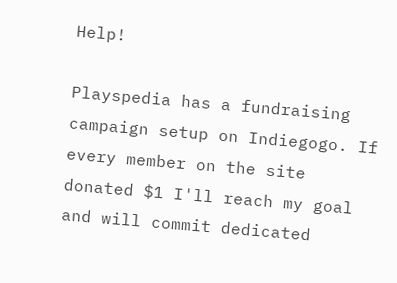Help!

Playspedia has a fundraising campaign setup on Indiegogo. If every member on the site donated $1 I'll reach my goal and will commit dedicated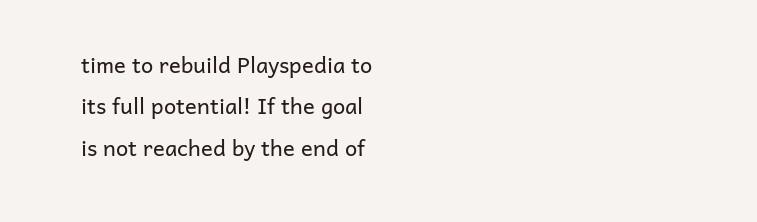time to rebuild Playspedia to its full potential! If the goal is not reached by the end of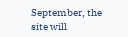September, the site will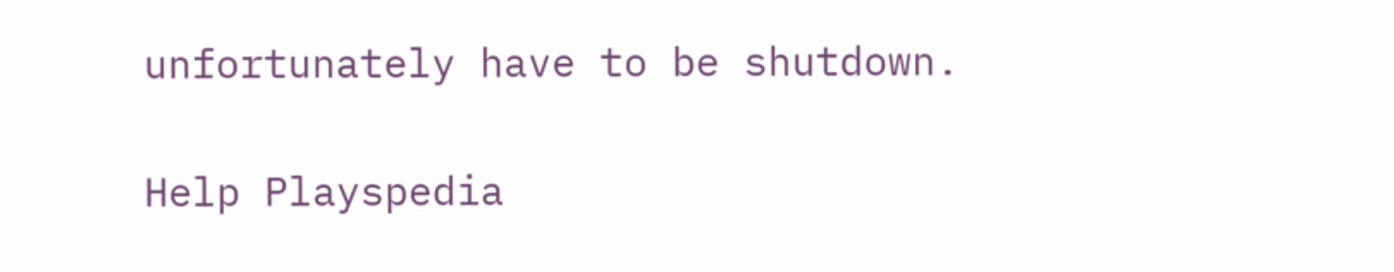unfortunately have to be shutdown.

Help Playspedia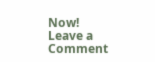Now!
Leave a Comment